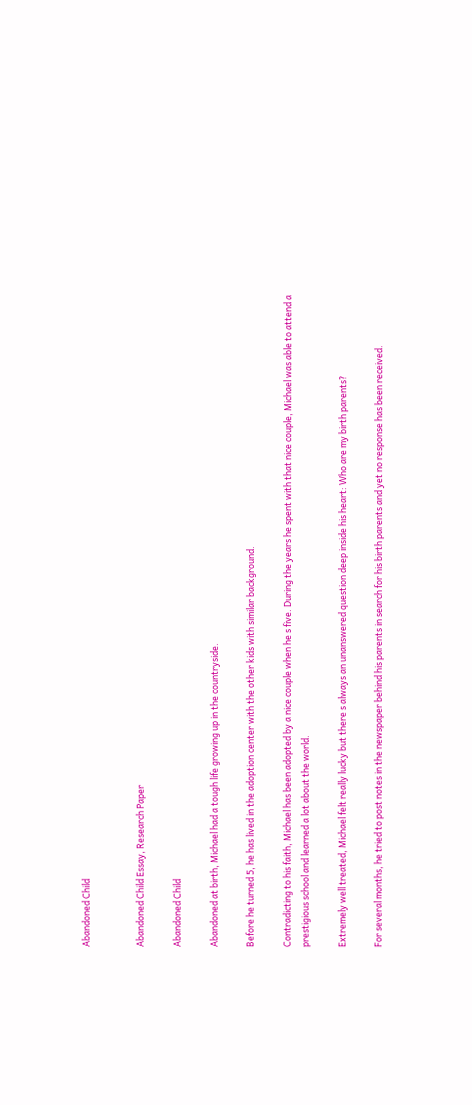Abandoned Child


Abandoned Child Essay, Research Paper

Abandoned Child

Abandoned at birth, Michael had a tough life growing up in the countryside.

Before he turned 5, he has lived in the adoption center with the other kids with similar background.

Contradicting to his faith, Michael has been adopted by a nice couple when he s five. During the years he spent with that nice couple, Michael was able to attend a prestigious school and learned a lot about the world.

Extremely well treated, Michael felt really lucky but there s always an unanswered question deep inside his heart: Who are my birth parents?

For several months, he tried to post notes in the newspaper behind his parents in search for his birth parents and yet no response has been received.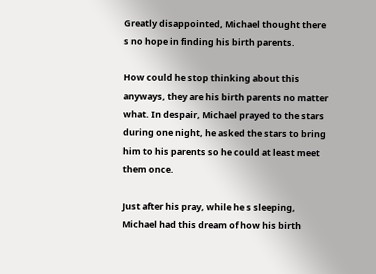Greatly disappointed, Michael thought there s no hope in finding his birth parents.

How could he stop thinking about this anyways, they are his birth parents no matter what. In despair, Michael prayed to the stars during one night, he asked the stars to bring him to his parents so he could at least meet them once.

Just after his pray, while he s sleeping, Michael had this dream of how his birth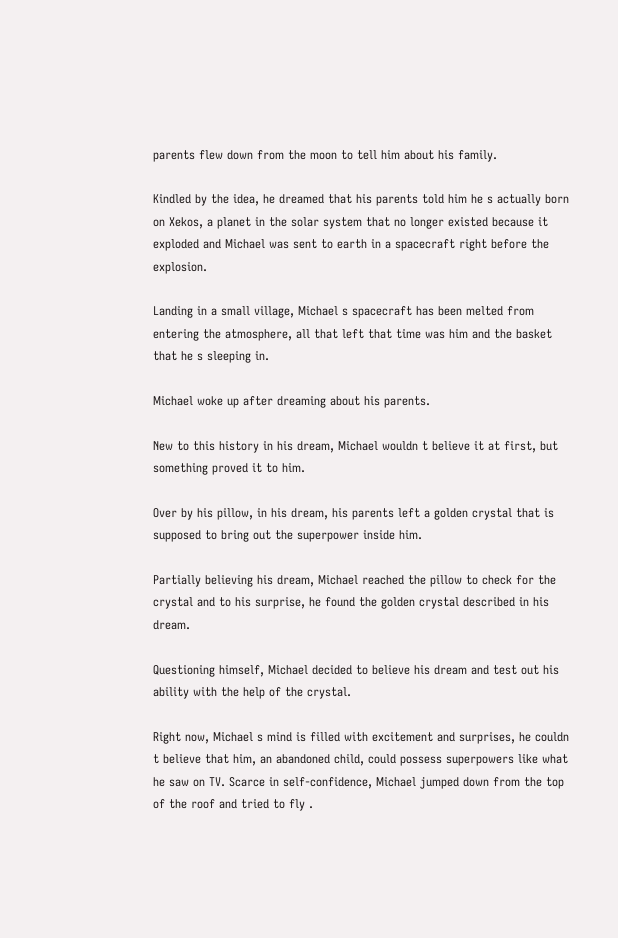parents flew down from the moon to tell him about his family.

Kindled by the idea, he dreamed that his parents told him he s actually born on Xekos, a planet in the solar system that no longer existed because it exploded and Michael was sent to earth in a spacecraft right before the explosion.

Landing in a small village, Michael s spacecraft has been melted from entering the atmosphere, all that left that time was him and the basket that he s sleeping in.

Michael woke up after dreaming about his parents.

New to this history in his dream, Michael wouldn t believe it at first, but something proved it to him.

Over by his pillow, in his dream, his parents left a golden crystal that is supposed to bring out the superpower inside him.

Partially believing his dream, Michael reached the pillow to check for the crystal and to his surprise, he found the golden crystal described in his dream.

Questioning himself, Michael decided to believe his dream and test out his ability with the help of the crystal.

Right now, Michael s mind is filled with excitement and surprises, he couldn t believe that him, an abandoned child, could possess superpowers like what he saw on TV. Scarce in self-confidence, Michael jumped down from the top of the roof and tried to fly .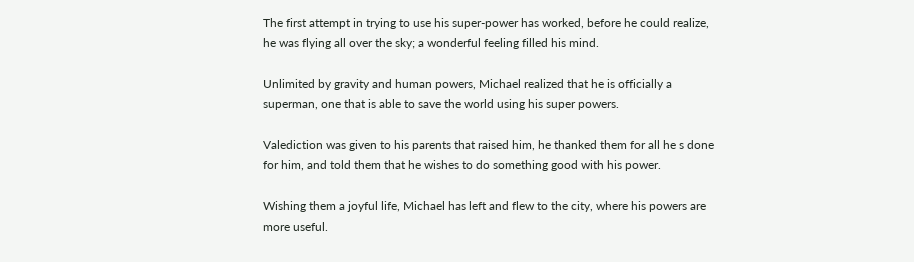The first attempt in trying to use his super-power has worked, before he could realize, he was flying all over the sky; a wonderful feeling filled his mind.

Unlimited by gravity and human powers, Michael realized that he is officially a superman, one that is able to save the world using his super powers.

Valediction was given to his parents that raised him, he thanked them for all he s done for him, and told them that he wishes to do something good with his power.

Wishing them a joyful life, Michael has left and flew to the city, where his powers are more useful.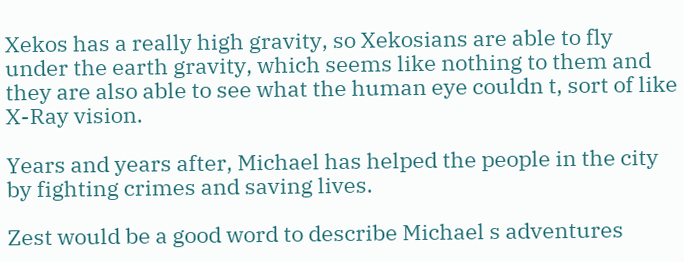Xekos has a really high gravity, so Xekosians are able to fly under the earth gravity, which seems like nothing to them and they are also able to see what the human eye couldn t, sort of like X-Ray vision.

Years and years after, Michael has helped the people in the city by fighting crimes and saving lives.

Zest would be a good word to describe Michael s adventures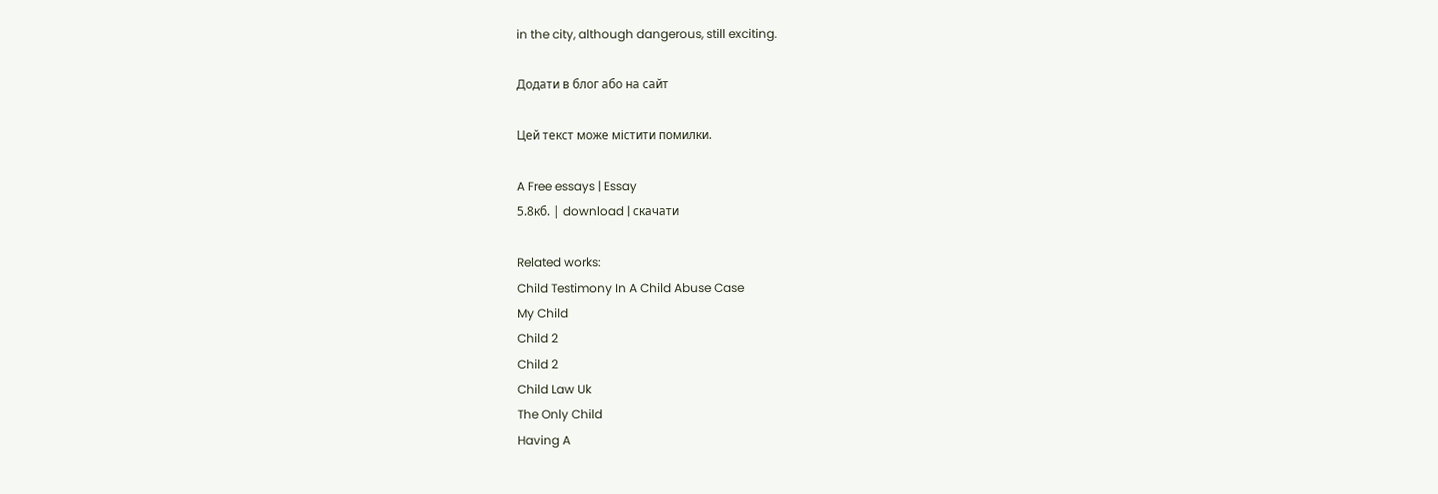in the city, although dangerous, still exciting.

Додати в блог або на сайт

Цей текст може містити помилки.

A Free essays | Essay
5.8кб. | download | скачати

Related works:
Child Testimony In A Child Abuse Case
My Child
Child 2
Child 2
Child Law Uk
The Only Child
Having A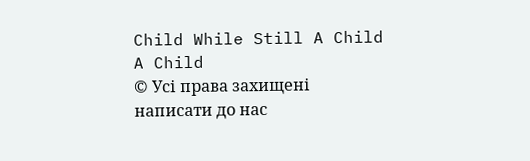Child While Still A Child
A Child
© Усі права захищені
написати до нас